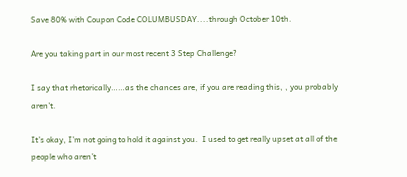Save 80% with Coupon Code COLUMBUSDAY....through October 10th.

Are you taking part in our most recent 3 Step Challenge?

I say that rhetorically……as the chances are, if you are reading this, , you probably aren’t.

It’s okay, I’m not going to hold it against you.  I used to get really upset at all of the people who aren’t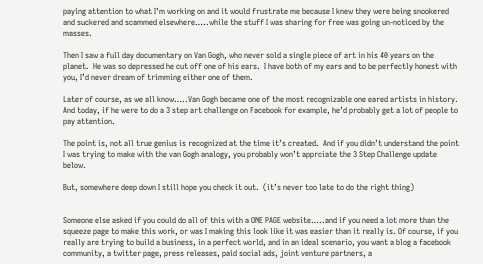paying attention to what I’m working on and it would frustrate me because I knew they were being snookered and suckered and scammed elsewhere…..while the stuff I was sharing for free was going un-noticed by the masses.

Then I saw a full day documentary on Van Gogh, who never sold a single piece of art in his 40 years on the planet.  He was so depressed he cut off one of his ears.  I have both of my ears and to be perfectly honest with  you, I’d never dream of trimming either one of them.

Later of course, as we all know…..Van Gogh became one of the most recognizable one eared artists in history.  And today, if he were to do a 3 step art challenge on Facebook for example, he’d probably get a lot of people to pay attention.

The point is, not all true genius is recognized at the time it’s created.  And if you didn’t understand the point I was trying to make with the van Gogh analogy, you probably won’t apprciate the 3 Step Challenge update below.

But, somewhere deep down I still hope you check it out.  (it’s never too late to do the right thing)


Someone else asked if you could do all of this with a ONE PAGE website…..and if you need a lot more than the squeeze page to make this work, or was I making this look like it was easier than it really is. Of course, if you really are trying to build a business, in a perfect world, and in an ideal scenario, you want a blog a facebook community, a twitter page, press releases, paid social ads, joint venture partners, a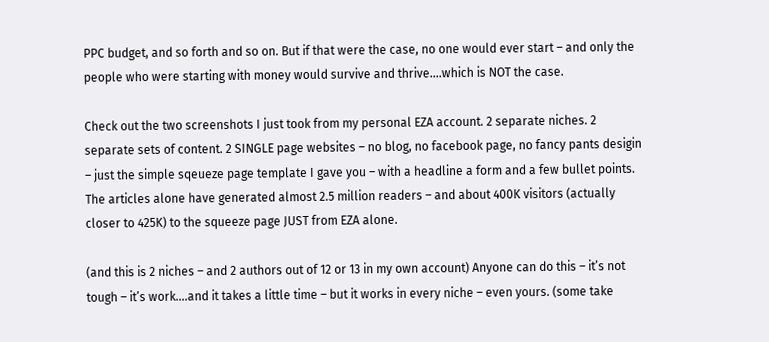PPC budget, and so forth and so on. But if that were the case, no one would ever start – and only the people who were starting with money would survive and thrive….which is NOT the case.

Check out the two screenshots I just took from my personal EZA account. 2 separate niches. 2 separate sets of content. 2 SINGLE page websites – no blog, no facebook page, no fancy pants desigin – just the simple sqeueze page template I gave you – with a headline a form and a few bullet points. The articles alone have generated almost 2.5 million readers – and about 400K visitors (actually closer to 425K) to the squeeze page JUST from EZA alone.

(and this is 2 niches – and 2 authors out of 12 or 13 in my own account) Anyone can do this – it’s not tough – it’s work….and it takes a little time – but it works in every niche – even yours. (some take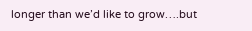longer than we’d like to grow….but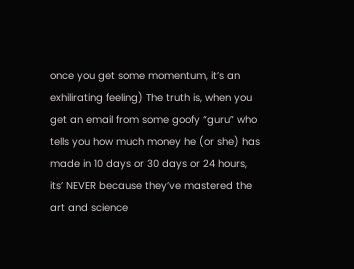once you get some momentum, it’s an exhilirating feeling) The truth is, when you get an email from some goofy “guru” who tells you how much money he (or she) has made in 10 days or 30 days or 24 hours, its’ NEVER because they’ve mastered the art and science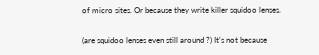of micro sites. Or because they write killer squidoo lenses.

(are squidoo lenses even still around ?) It’s not because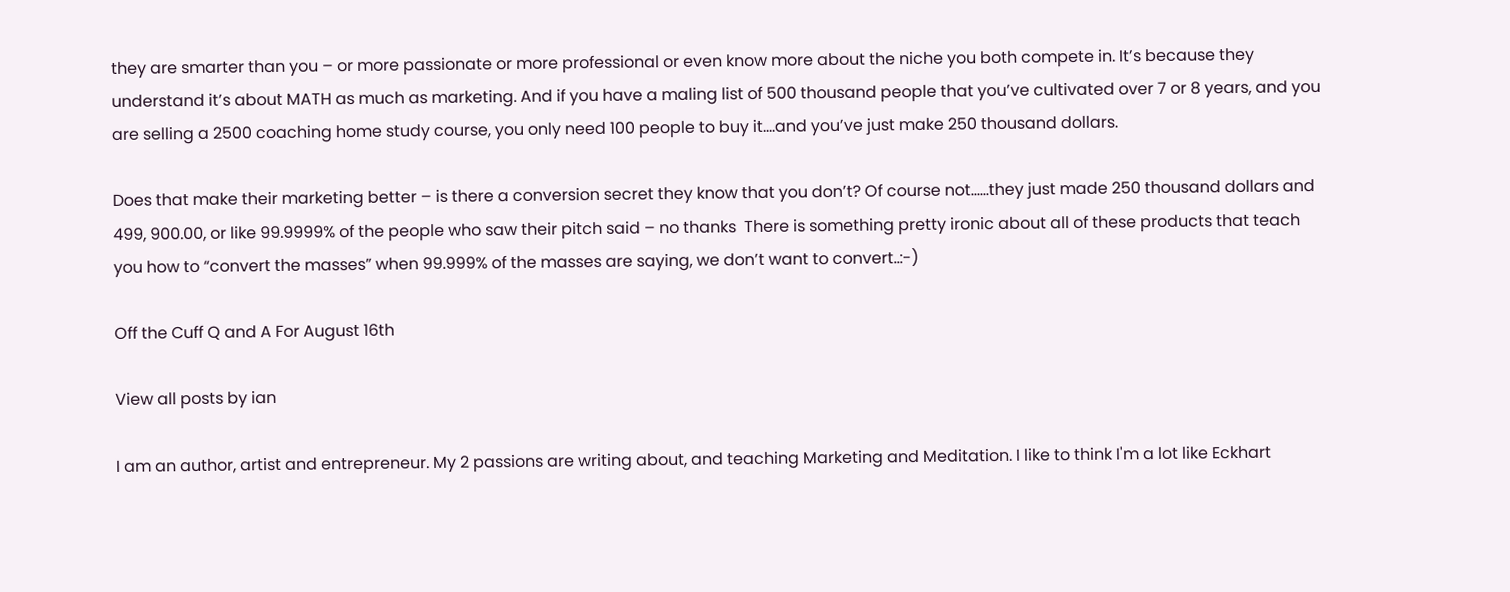they are smarter than you – or more passionate or more professional or even know more about the niche you both compete in. It’s because they understand it’s about MATH as much as marketing. And if you have a maling list of 500 thousand people that you’ve cultivated over 7 or 8 years, and you are selling a 2500 coaching home study course, you only need 100 people to buy it….and you’ve just make 250 thousand dollars.

Does that make their marketing better – is there a conversion secret they know that you don’t? Of course not……they just made 250 thousand dollars and 499, 900.00, or like 99.9999% of the people who saw their pitch said – no thanks  There is something pretty ironic about all of these products that teach you how to “convert the masses” when 99.999% of the masses are saying, we don’t want to convert..:-)

Off the Cuff Q and A For August 16th

View all posts by ian

I am an author, artist and entrepreneur. My 2 passions are writing about, and teaching Marketing and Meditation. I like to think I'm a lot like Eckhart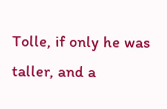Tolle, if only he was taller, and a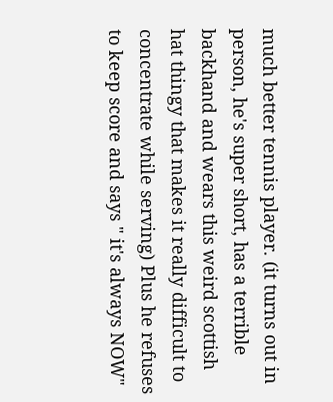much better tennis player. (it turns out in person, he's super short, has a terrible backhand and wears this weird scottish hat thingy that makes it really difficult to concentrate while serving) Plus he refuses to keep score and says " it's always NOW"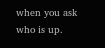when you ask who is up.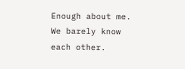Enough about me. We barely know each other.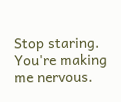Stop staring. You're making me nervous.